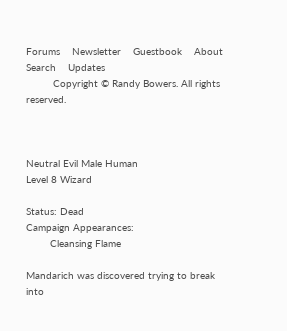Forums    Newsletter    Guestbook    About    Search    Updates
         Copyright © Randy Bowers. All rights reserved.



Neutral Evil Male Human
Level 8 Wizard

Status: Dead
Campaign Appearances:
        Cleansing Flame

Mandarich was discovered trying to break into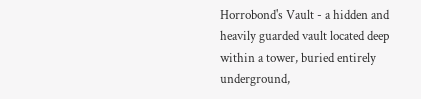Horrobond's Vault - a hidden and heavily guarded vault located deep within a tower, buried entirely underground,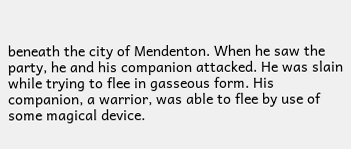beneath the city of Mendenton. When he saw the party, he and his companion attacked. He was slain while trying to flee in gasseous form. His companion, a warrior, was able to flee by use of some magical device.